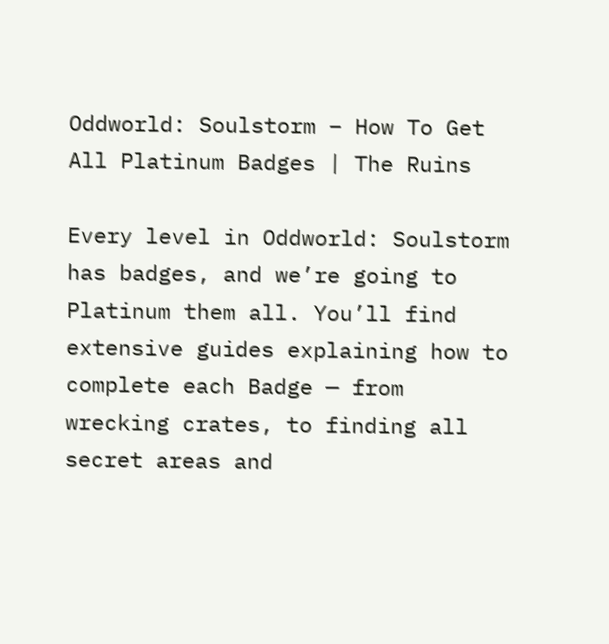Oddworld: Soulstorm – How To Get All Platinum Badges | The Ruins

Every level in Oddworld: Soulstorm has badges, and we’re going to Platinum them all. You’ll find extensive guides explaining how to complete each Badge — from wrecking crates, to finding all secret areas and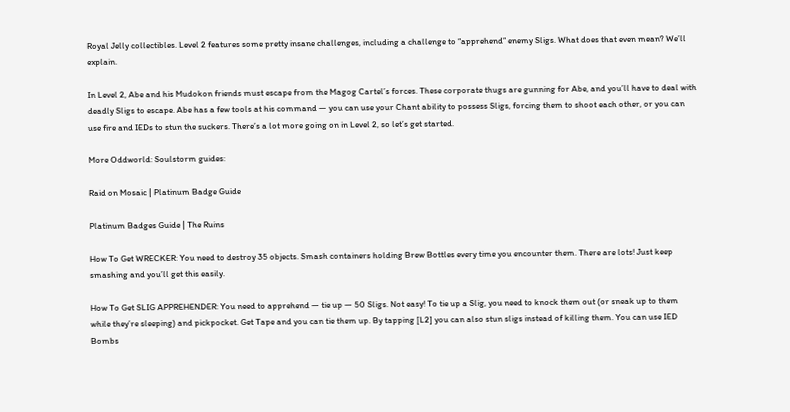Royal Jelly collectibles. Level 2 features some pretty insane challenges, including a challenge to “apprehend” enemy Sligs. What does that even mean? We’ll explain.

In Level 2, Abe and his Mudokon friends must escape from the Magog Cartel’s forces. These corporate thugs are gunning for Abe, and you’ll have to deal with deadly Sligs to escape. Abe has a few tools at his command — you can use your Chant ability to possess Sligs, forcing them to shoot each other, or you can use fire and IEDs to stun the suckers. There’s a lot more going on in Level 2, so let’s get started.

More Oddworld: Soulstorm guides:

Raid on Mosaic | Platinum Badge Guide

Platinum Badges Guide | The Ruins

How To Get WRECKER: You need to destroy 35 objects. Smash containers holding Brew Bottles every time you encounter them. There are lots! Just keep smashing and you’ll get this easily.

How To Get SLIG APPREHENDER: You need to apprehend — tie up — 50 Sligs. Not easy! To tie up a Slig, you need to knock them out (or sneak up to them while they’re sleeping) and pickpocket. Get Tape and you can tie them up. By tapping [L2] you can also stun sligs instead of killing them. You can use IED Bombs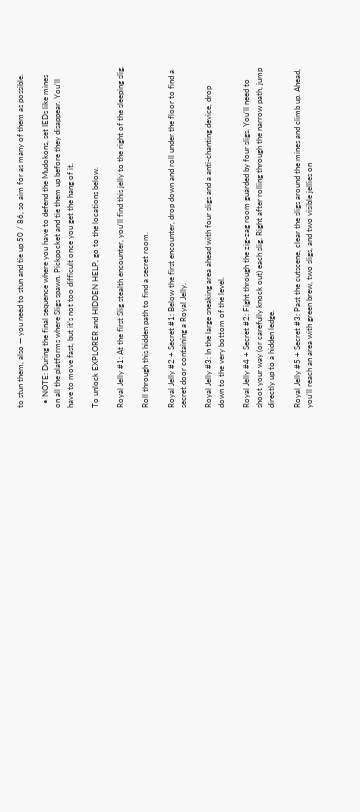to stun them, also — you need to stun and tie up 50 / 86, so aim for as many of them as possible.

  • NOTE: During the final sequence where you have to defend the Mudokons, set IEDs like mines on all the platforms where Sligs spawn. Pickpocket and tie them up before they disappear. You’ll have to move fast, but it’s not too difficult once you get the hang of it.

To unlock EXPLORER and HIDDEN HELP, go to the locations below.

Royal Jelly #1: At the first Slig stealth encounter, you’ll find this jelly to the right of the sleeping slig.

Roll through this hidden path to find a secret room.

Royal Jelly #2 + Secret #1: Below the first encounter, drop down and roll under the floor to find a secret door containing a Royal Jelly.

Royal Jelly #3: In the large sneaking area ahead with four sligs and a anti-chanting device, drop down to the very bottom of the level.

Royal Jelly #4 + Secret #2: Fight through the zig-zag room guarded by four sligs. You’ll need to shoot your way (or carefully knock out) each slig. Right after rolling through the narrow path, jump directly up to a hidden ledge.

Royal Jelly #5 + Secret #3: Past the cutscene, clear the sligs around the mines and climb up. Ahead, you’ll reach an area with green brew, two sligs, and two visible jellies on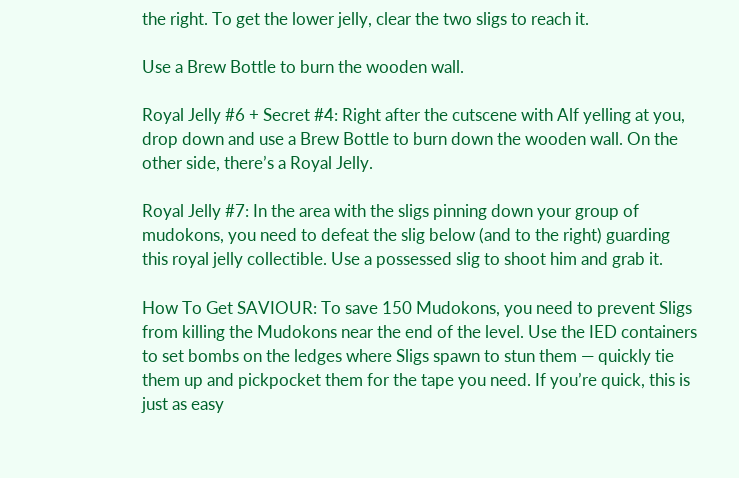the right. To get the lower jelly, clear the two sligs to reach it.

Use a Brew Bottle to burn the wooden wall.

Royal Jelly #6 + Secret #4: Right after the cutscene with Alf yelling at you, drop down and use a Brew Bottle to burn down the wooden wall. On the other side, there’s a Royal Jelly.

Royal Jelly #7: In the area with the sligs pinning down your group of mudokons, you need to defeat the slig below (and to the right) guarding this royal jelly collectible. Use a possessed slig to shoot him and grab it.

How To Get SAVIOUR: To save 150 Mudokons, you need to prevent Sligs from killing the Mudokons near the end of the level. Use the IED containers to set bombs on the ledges where Sligs spawn to stun them — quickly tie them up and pickpocket them for the tape you need. If you’re quick, this is just as easy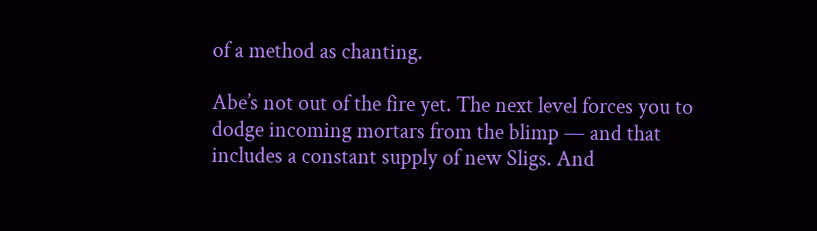of a method as chanting.

Abe’s not out of the fire yet. The next level forces you to dodge incoming mortars from the blimp — and that includes a constant supply of new Sligs. And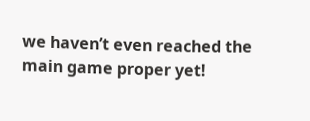we haven’t even reached the main game proper yet!